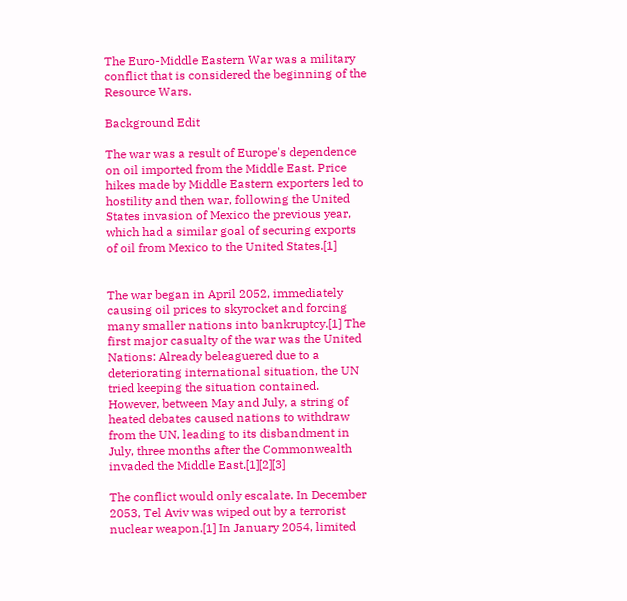The Euro-Middle Eastern War was a military conflict that is considered the beginning of the Resource Wars.

Background Edit

The war was a result of Europe's dependence on oil imported from the Middle East. Price hikes made by Middle Eastern exporters led to hostility and then war, following the United States invasion of Mexico the previous year, which had a similar goal of securing exports of oil from Mexico to the United States.[1]


The war began in April 2052, immediately causing oil prices to skyrocket and forcing many smaller nations into bankruptcy.[1] The first major casualty of the war was the United Nations: Already beleaguered due to a deteriorating international situation, the UN tried keeping the situation contained. However, between May and July, a string of heated debates caused nations to withdraw from the UN, leading to its disbandment in July, three months after the Commonwealth invaded the Middle East.[1][2][3]

The conflict would only escalate. In December 2053, Tel Aviv was wiped out by a terrorist nuclear weapon.[1] In January 2054, limited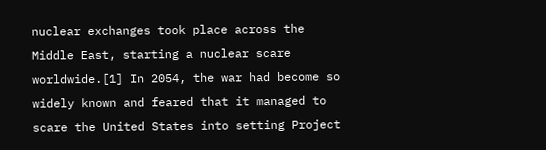nuclear exchanges took place across the Middle East, starting a nuclear scare worldwide.[1] In 2054, the war had become so widely known and feared that it managed to scare the United States into setting Project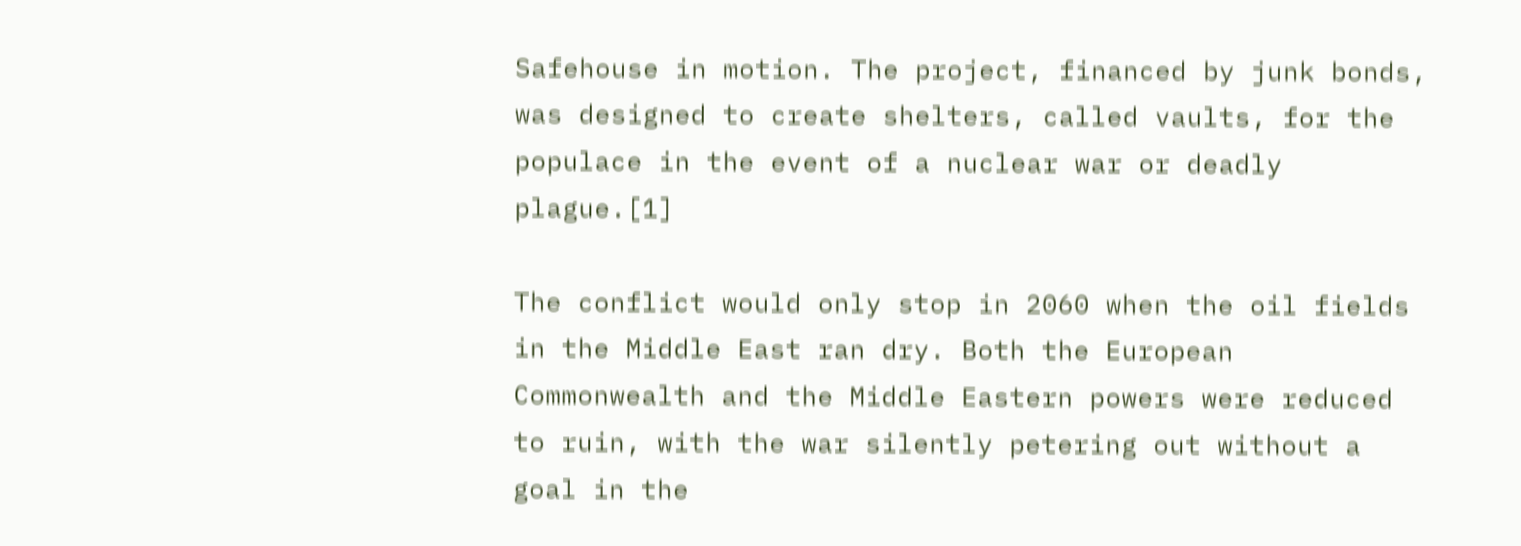Safehouse in motion. The project, financed by junk bonds, was designed to create shelters, called vaults, for the populace in the event of a nuclear war or deadly plague.[1]

The conflict would only stop in 2060 when the oil fields in the Middle East ran dry. Both the European Commonwealth and the Middle Eastern powers were reduced to ruin, with the war silently petering out without a goal in the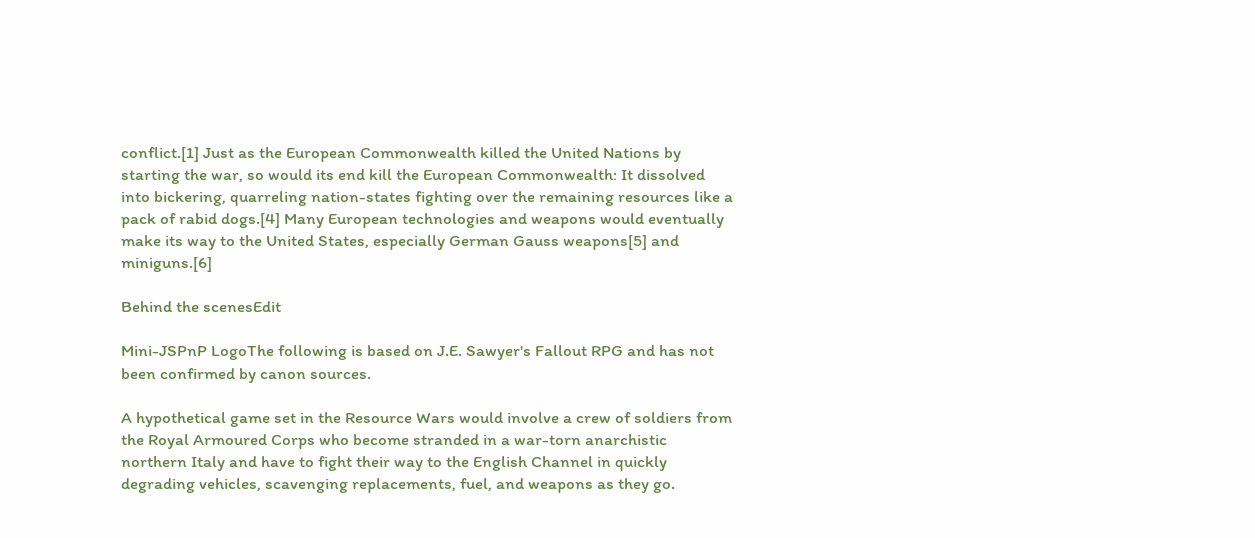conflict.[1] Just as the European Commonwealth killed the United Nations by starting the war, so would its end kill the European Commonwealth: It dissolved into bickering, quarreling nation-states fighting over the remaining resources like a pack of rabid dogs.[4] Many European technologies and weapons would eventually make its way to the United States, especially German Gauss weapons[5] and miniguns.[6]

Behind the scenesEdit

Mini-JSPnP LogoThe following is based on J.E. Sawyer's Fallout RPG and has not been confirmed by canon sources.

A hypothetical game set in the Resource Wars would involve a crew of soldiers from the Royal Armoured Corps who become stranded in a war-torn anarchistic northern Italy and have to fight their way to the English Channel in quickly degrading vehicles, scavenging replacements, fuel, and weapons as they go.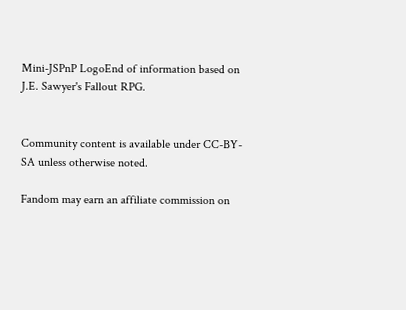Mini-JSPnP LogoEnd of information based on J.E. Sawyer's Fallout RPG.


Community content is available under CC-BY-SA unless otherwise noted.

Fandom may earn an affiliate commission on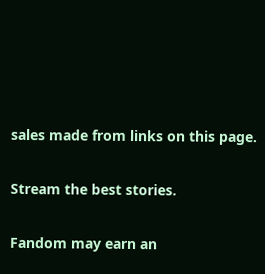sales made from links on this page.

Stream the best stories.

Fandom may earn an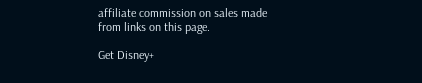affiliate commission on sales made from links on this page.

Get Disney+